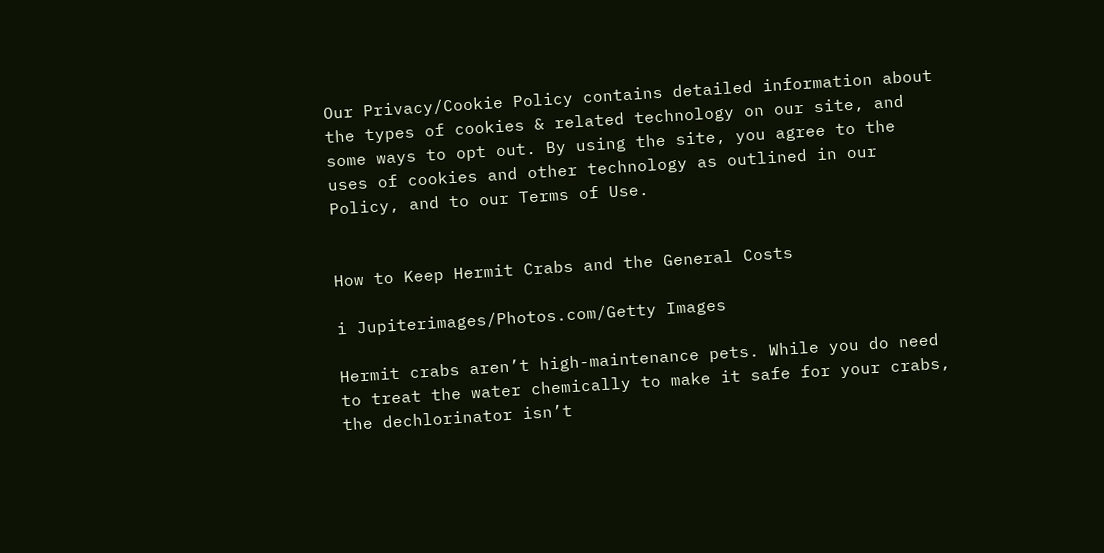Our Privacy/Cookie Policy contains detailed information about the types of cookies & related technology on our site, and some ways to opt out. By using the site, you agree to the uses of cookies and other technology as outlined in our Policy, and to our Terms of Use.


How to Keep Hermit Crabs and the General Costs

i Jupiterimages/Photos.com/Getty Images

Hermit crabs aren’t high-maintenance pets. While you do need to treat the water chemically to make it safe for your crabs, the dechlorinator isn’t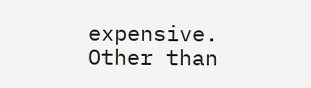expensive. Other than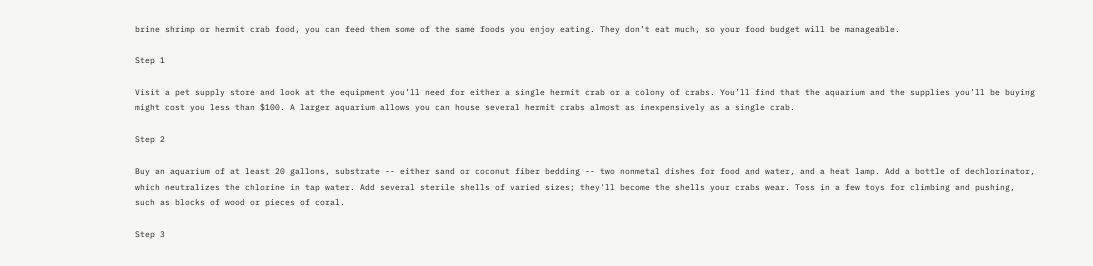brine shrimp or hermit crab food, you can feed them some of the same foods you enjoy eating. They don’t eat much, so your food budget will be manageable.

Step 1

Visit a pet supply store and look at the equipment you’ll need for either a single hermit crab or a colony of crabs. You’ll find that the aquarium and the supplies you’ll be buying might cost you less than $100. A larger aquarium allows you can house several hermit crabs almost as inexpensively as a single crab.

Step 2

Buy an aquarium of at least 20 gallons, substrate -- either sand or coconut fiber bedding -- two nonmetal dishes for food and water, and a heat lamp. Add a bottle of dechlorinator, which neutralizes the chlorine in tap water. Add several sterile shells of varied sizes; they'll become the shells your crabs wear. Toss in a few toys for climbing and pushing, such as blocks of wood or pieces of coral.

Step 3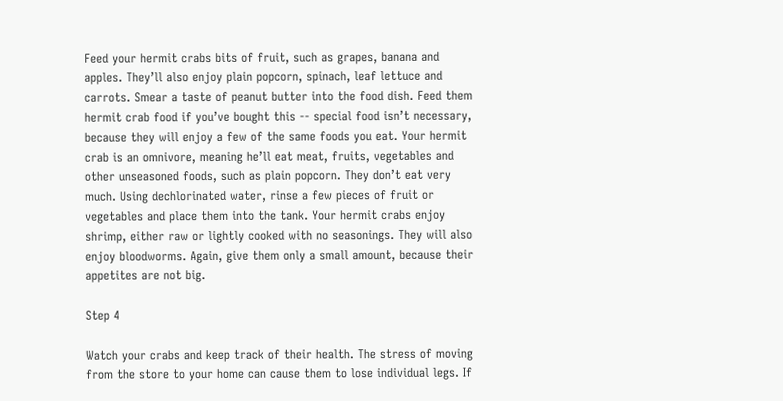Feed your hermit crabs bits of fruit, such as grapes, banana and apples. They’ll also enjoy plain popcorn, spinach, leaf lettuce and carrots. Smear a taste of peanut butter into the food dish. Feed them hermit crab food if you’ve bought this -- special food isn’t necessary, because they will enjoy a few of the same foods you eat. Your hermit crab is an omnivore, meaning he’ll eat meat, fruits, vegetables and other unseasoned foods, such as plain popcorn. They don’t eat very much. Using dechlorinated water, rinse a few pieces of fruit or vegetables and place them into the tank. Your hermit crabs enjoy shrimp, either raw or lightly cooked with no seasonings. They will also enjoy bloodworms. Again, give them only a small amount, because their appetites are not big.

Step 4

Watch your crabs and keep track of their health. The stress of moving from the store to your home can cause them to lose individual legs. If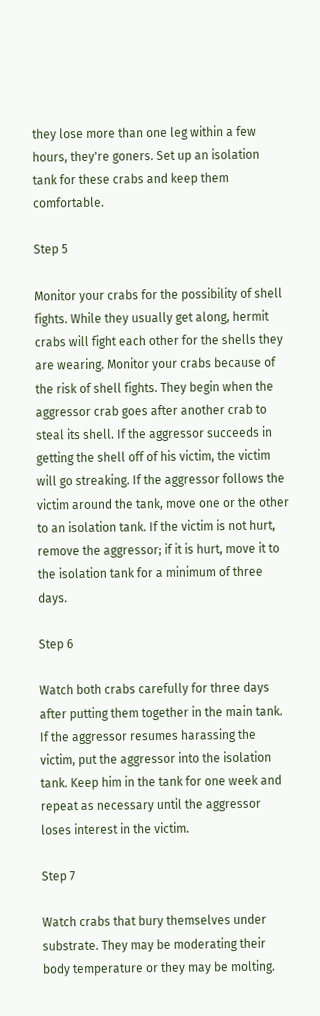they lose more than one leg within a few hours, they're goners. Set up an isolation tank for these crabs and keep them comfortable.

Step 5

Monitor your crabs for the possibility of shell fights. While they usually get along, hermit crabs will fight each other for the shells they are wearing. Monitor your crabs because of the risk of shell fights. They begin when the aggressor crab goes after another crab to steal its shell. If the aggressor succeeds in getting the shell off of his victim, the victim will go streaking. If the aggressor follows the victim around the tank, move one or the other to an isolation tank. If the victim is not hurt, remove the aggressor; if it is hurt, move it to the isolation tank for a minimum of three days.

Step 6

Watch both crabs carefully for three days after putting them together in the main tank. If the aggressor resumes harassing the victim, put the aggressor into the isolation tank. Keep him in the tank for one week and repeat as necessary until the aggressor loses interest in the victim.

Step 7

Watch crabs that bury themselves under substrate. They may be moderating their body temperature or they may be molting.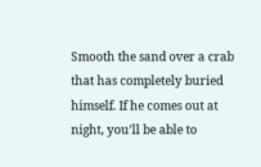Smooth the sand over a crab that has completely buried himself. If he comes out at night, you’ll be able to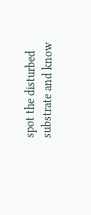spot the disturbed substrate and know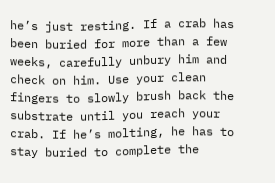he’s just resting. If a crab has been buried for more than a few weeks, carefully unbury him and check on him. Use your clean fingers to slowly brush back the substrate until you reach your crab. If he’s molting, he has to stay buried to complete the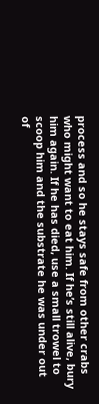process and so he stays safe from other crabs who might want to eat him. If he’s still alive, bury him again. If he has died, use a small trowel to scoop him and the substrate he was under out of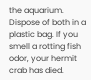the aquarium. Dispose of both in a plastic bag. If you smell a rotting fish odor, your hermit crab has died.